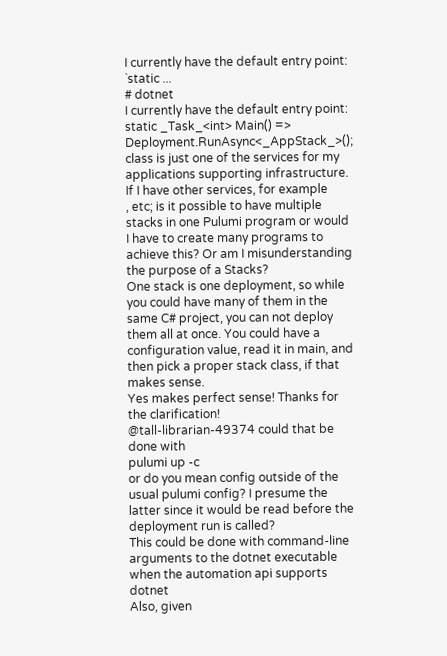I currently have the default entry point: `static ...
# dotnet
I currently have the default entry point:
static _Task_<int> Main() => Deployment.RunAsync<_AppStack_>();
class is just one of the services for my applications supporting infrastructure. If I have other services, for example
, etc; is it possible to have multiple stacks in one Pulumi program or would I have to create many programs to achieve this? Or am I misunderstanding the purpose of a Stacks?
One stack is one deployment, so while you could have many of them in the same C# project, you can not deploy them all at once. You could have a configuration value, read it in main, and then pick a proper stack class, if that makes sense.
Yes makes perfect sense! Thanks for the clarification!
@tall-librarian-49374 could that be done with
pulumi up -c
or do you mean config outside of the usual pulumi config? I presume the latter since it would be read before the deployment run is called?
This could be done with command-line arguments to the dotnet executable when the automation api supports dotnet
Also, given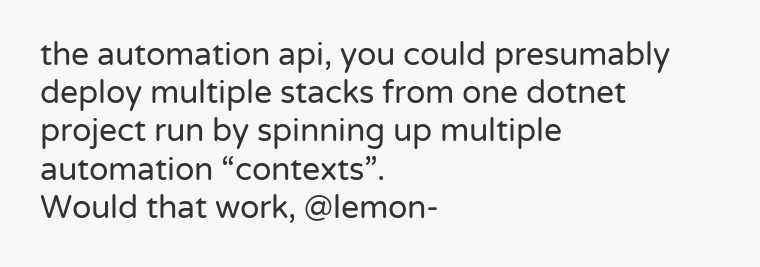the automation api, you could presumably deploy multiple stacks from one dotnet project run by spinning up multiple automation “contexts”.
Would that work, @lemon-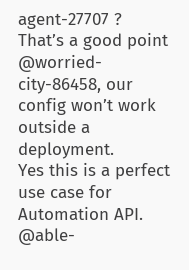agent-27707 ?
That’s a good point @worried-city-86458, our config won’t work outside a deployment.
Yes this is a perfect use case for Automation API. @able-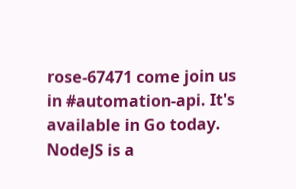rose-67471 come join us in #automation-api. It's available in Go today. NodeJS is a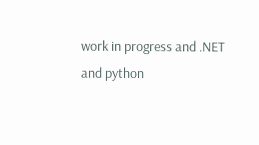work in progress and .NET and python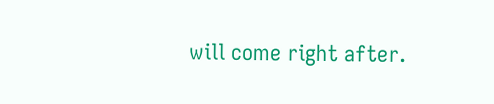will come right after.